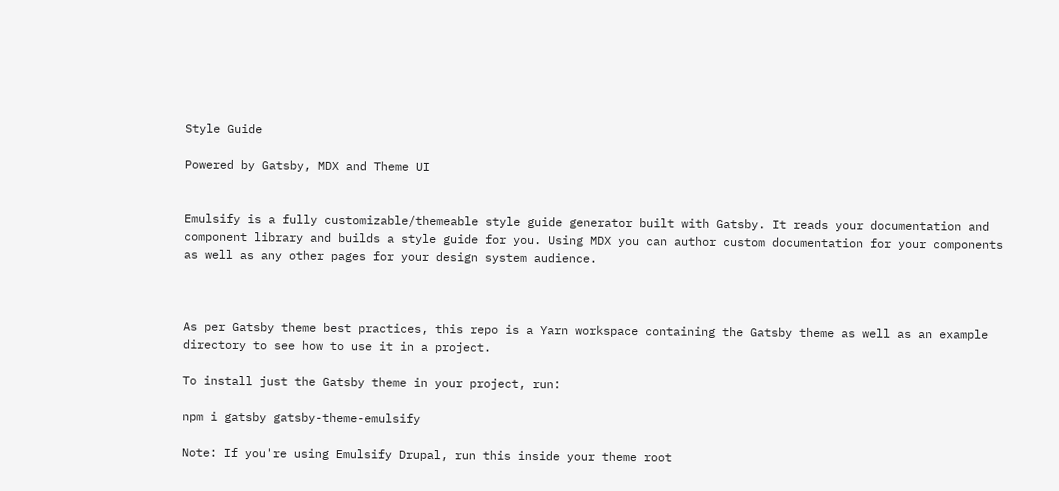Style Guide

Powered by Gatsby, MDX and Theme UI


Emulsify is a fully customizable/themeable style guide generator built with Gatsby. It reads your documentation and component library and builds a style guide for you. Using MDX you can author custom documentation for your components as well as any other pages for your design system audience.



As per Gatsby theme best practices, this repo is a Yarn workspace containing the Gatsby theme as well as an example directory to see how to use it in a project.

To install just the Gatsby theme in your project, run:

npm i gatsby gatsby-theme-emulsify

Note: If you're using Emulsify Drupal, run this inside your theme root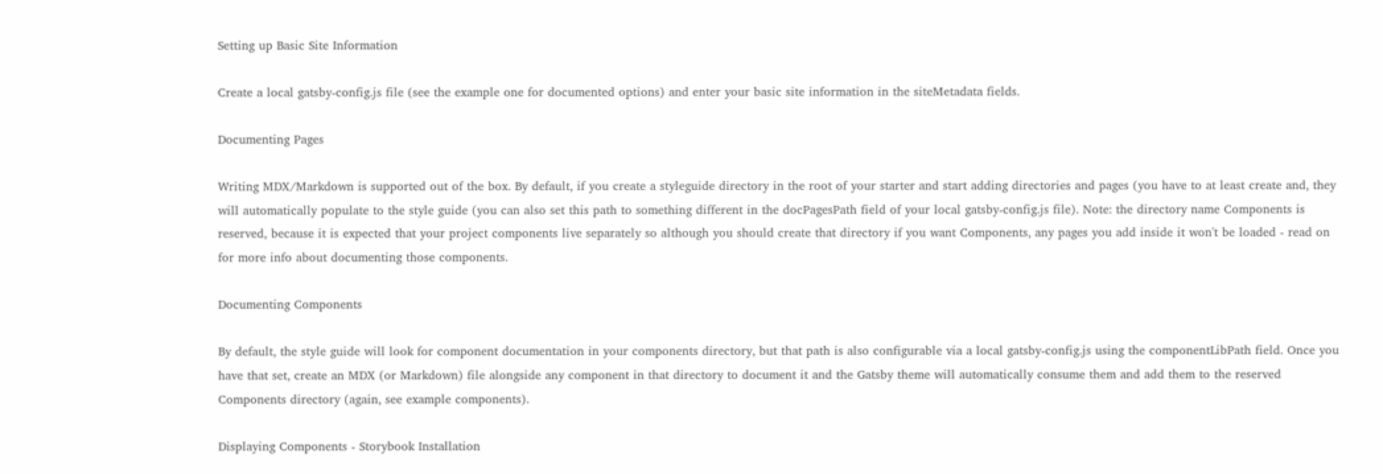Setting up Basic Site Information

Create a local gatsby-config.js file (see the example one for documented options) and enter your basic site information in the siteMetadata fields.

Documenting Pages

Writing MDX/Markdown is supported out of the box. By default, if you create a styleguide directory in the root of your starter and start adding directories and pages (you have to at least create and, they will automatically populate to the style guide (you can also set this path to something different in the docPagesPath field of your local gatsby-config.js file). Note: the directory name Components is reserved, because it is expected that your project components live separately so although you should create that directory if you want Components, any pages you add inside it won't be loaded - read on for more info about documenting those components.

Documenting Components

By default, the style guide will look for component documentation in your components directory, but that path is also configurable via a local gatsby-config.js using the componentLibPath field. Once you have that set, create an MDX (or Markdown) file alongside any component in that directory to document it and the Gatsby theme will automatically consume them and add them to the reserved Components directory (again, see example components).

Displaying Components - Storybook Installation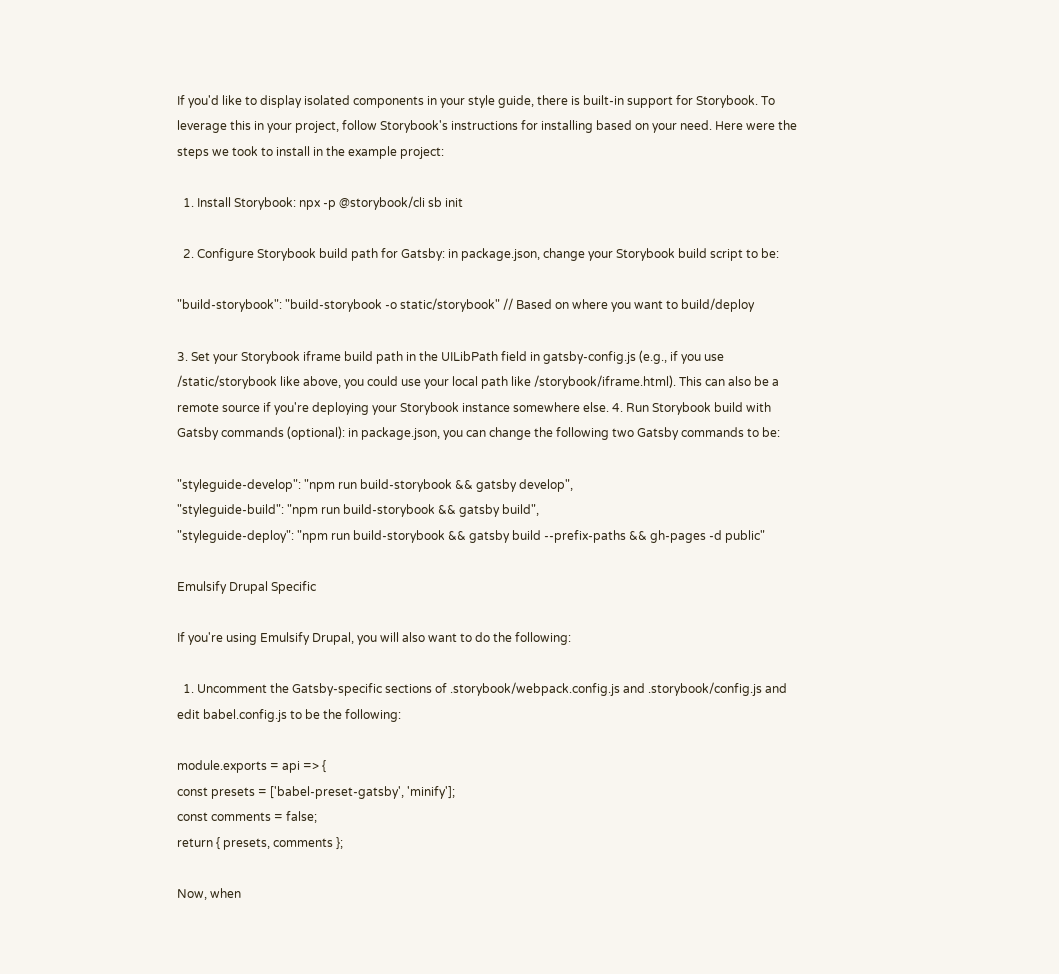If you'd like to display isolated components in your style guide, there is built-in support for Storybook. To leverage this in your project, follow Storybook's instructions for installing based on your need. Here were the steps we took to install in the example project:

  1. Install Storybook: npx -p @storybook/cli sb init

  2. Configure Storybook build path for Gatsby: in package.json, change your Storybook build script to be:

"build-storybook": "build-storybook -o static/storybook" // Based on where you want to build/deploy

3. Set your Storybook iframe build path in the UILibPath field in gatsby-config.js (e.g., if you use /static/storybook like above, you could use your local path like /storybook/iframe.html). This can also be a remote source if you're deploying your Storybook instance somewhere else. 4. Run Storybook build with Gatsby commands (optional): in package.json, you can change the following two Gatsby commands to be:

"styleguide-develop": "npm run build-storybook && gatsby develop",
"styleguide-build": "npm run build-storybook && gatsby build",
"styleguide-deploy": "npm run build-storybook && gatsby build --prefix-paths && gh-pages -d public"

Emulsify Drupal Specific

If you're using Emulsify Drupal, you will also want to do the following:

  1. Uncomment the Gatsby-specific sections of .storybook/webpack.config.js and .storybook/config.js and edit babel.config.js to be the following:

module.exports = api => {
const presets = ['babel-preset-gatsby', 'minify'];
const comments = false;
return { presets, comments };

Now, when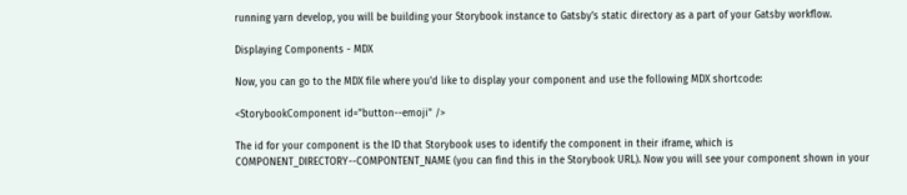running yarn develop, you will be building your Storybook instance to Gatsby's static directory as a part of your Gatsby workflow.

Displaying Components - MDX

Now, you can go to the MDX file where you'd like to display your component and use the following MDX shortcode:

<StorybookComponent id="button--emoji" />

The id for your component is the ID that Storybook uses to identify the component in their iframe, which is COMPONENT_DIRECTORY--COMPONTENT_NAME (you can find this in the Storybook URL). Now you will see your component shown in your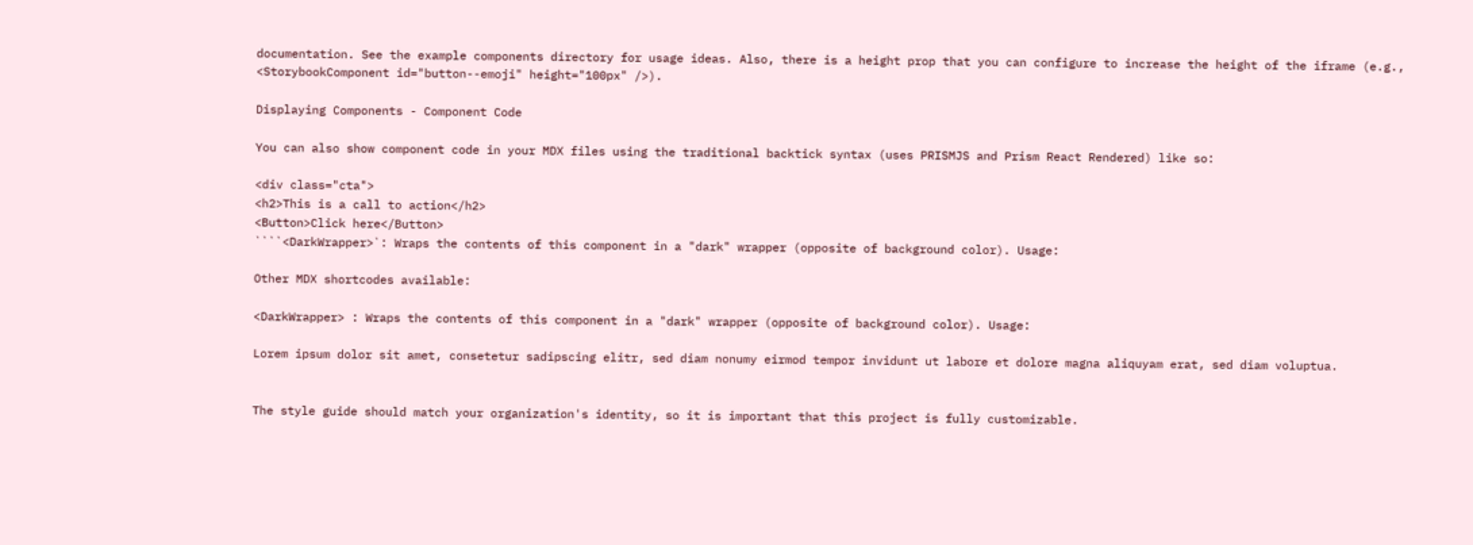documentation. See the example components directory for usage ideas. Also, there is a height prop that you can configure to increase the height of the iframe (e.g., <StorybookComponent id="button--emoji" height="100px" />).

Displaying Components - Component Code

You can also show component code in your MDX files using the traditional backtick syntax (uses PRISMJS and Prism React Rendered) like so:

<div class="cta">
<h2>This is a call to action</h2>
<Button>Click here</Button>
````<DarkWrapper>`: Wraps the contents of this component in a "dark" wrapper (opposite of background color). Usage:

Other MDX shortcodes available:

<DarkWrapper> : Wraps the contents of this component in a "dark" wrapper (opposite of background color). Usage:

Lorem ipsum dolor sit amet, consetetur sadipscing elitr, sed diam nonumy eirmod tempor invidunt ut labore et dolore magna aliquyam erat, sed diam voluptua.


The style guide should match your organization's identity, so it is important that this project is fully customizable.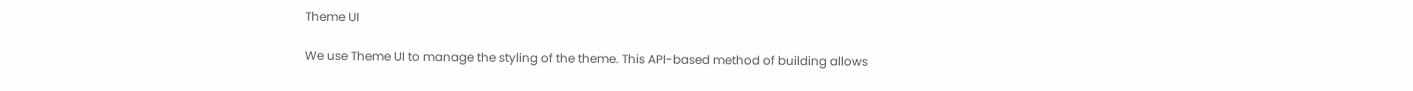Theme UI

We use Theme UI to manage the styling of the theme. This API-based method of building allows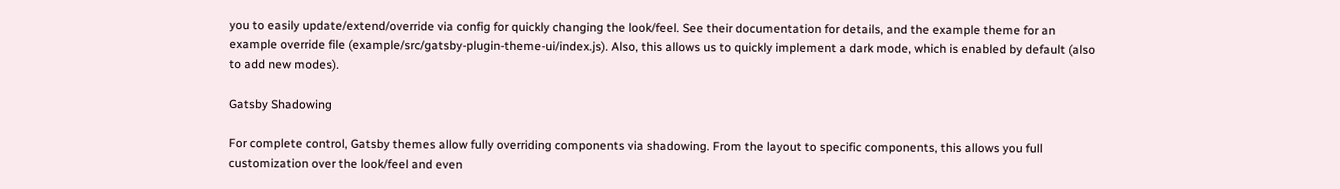you to easily update/extend/override via config for quickly changing the look/feel. See their documentation for details, and the example theme for an example override file (example/src/gatsby-plugin-theme-ui/index.js). Also, this allows us to quickly implement a dark mode, which is enabled by default (also to add new modes).

Gatsby Shadowing

For complete control, Gatsby themes allow fully overriding components via shadowing. From the layout to specific components, this allows you full customization over the look/feel and even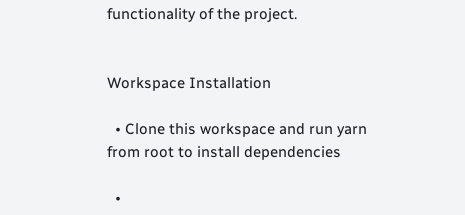functionality of the project.


Workspace Installation

  • Clone this workspace and run yarn from root to install dependencies

  •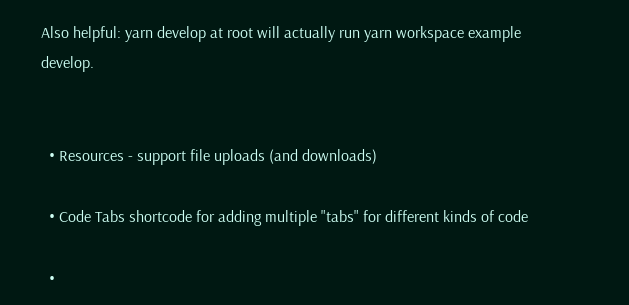Also helpful: yarn develop at root will actually run yarn workspace example develop.


  • Resources - support file uploads (and downloads)

  • Code Tabs shortcode for adding multiple "tabs" for different kinds of code

  •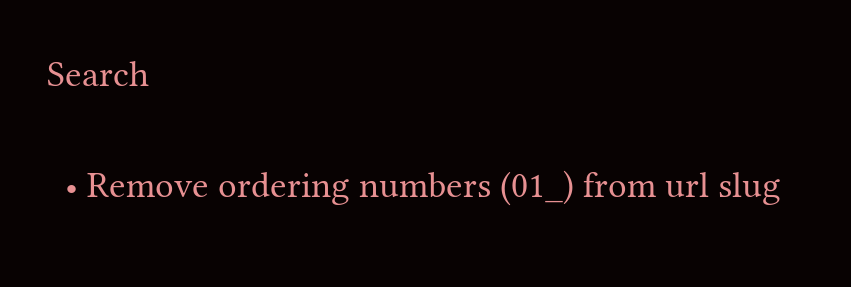Search

  • Remove ordering numbers (01_) from url slug